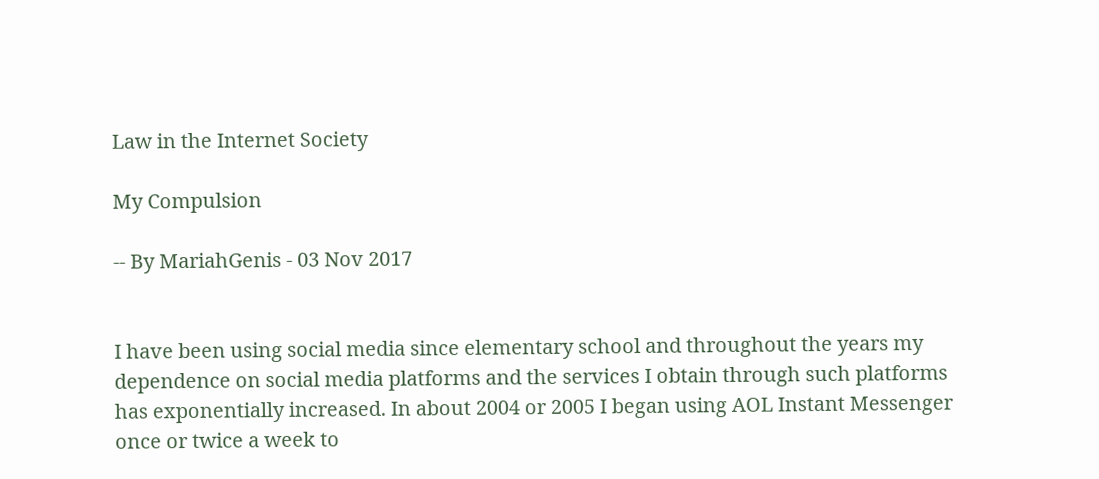Law in the Internet Society

My Compulsion

-- By MariahGenis - 03 Nov 2017


I have been using social media since elementary school and throughout the years my dependence on social media platforms and the services I obtain through such platforms has exponentially increased. In about 2004 or 2005 I began using AOL Instant Messenger once or twice a week to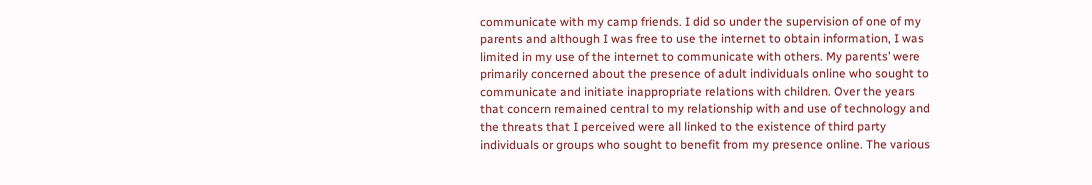communicate with my camp friends. I did so under the supervision of one of my parents and although I was free to use the internet to obtain information, I was limited in my use of the internet to communicate with others. My parents’ were primarily concerned about the presence of adult individuals online who sought to communicate and initiate inappropriate relations with children. Over the years that concern remained central to my relationship with and use of technology and the threats that I perceived were all linked to the existence of third party individuals or groups who sought to benefit from my presence online. The various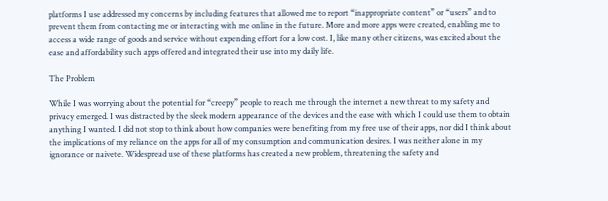platforms I use addressed my concerns by including features that allowed me to report “inappropriate content” or “users” and to prevent them from contacting me or interacting with me online in the future. More and more apps were created, enabling me to access a wide range of goods and service without expending effort for a low cost. I, like many other citizens, was excited about the ease and affordability such apps offered and integrated their use into my daily life.

The Problem

While I was worrying about the potential for “creepy” people to reach me through the internet a new threat to my safety and privacy emerged. I was distracted by the sleek modern appearance of the devices and the ease with which I could use them to obtain anything I wanted. I did not stop to think about how companies were benefiting from my free use of their apps, nor did I think about the implications of my reliance on the apps for all of my consumption and communication desires. I was neither alone in my ignorance or naivete. Widespread use of these platforms has created a new problem, threatening the safety and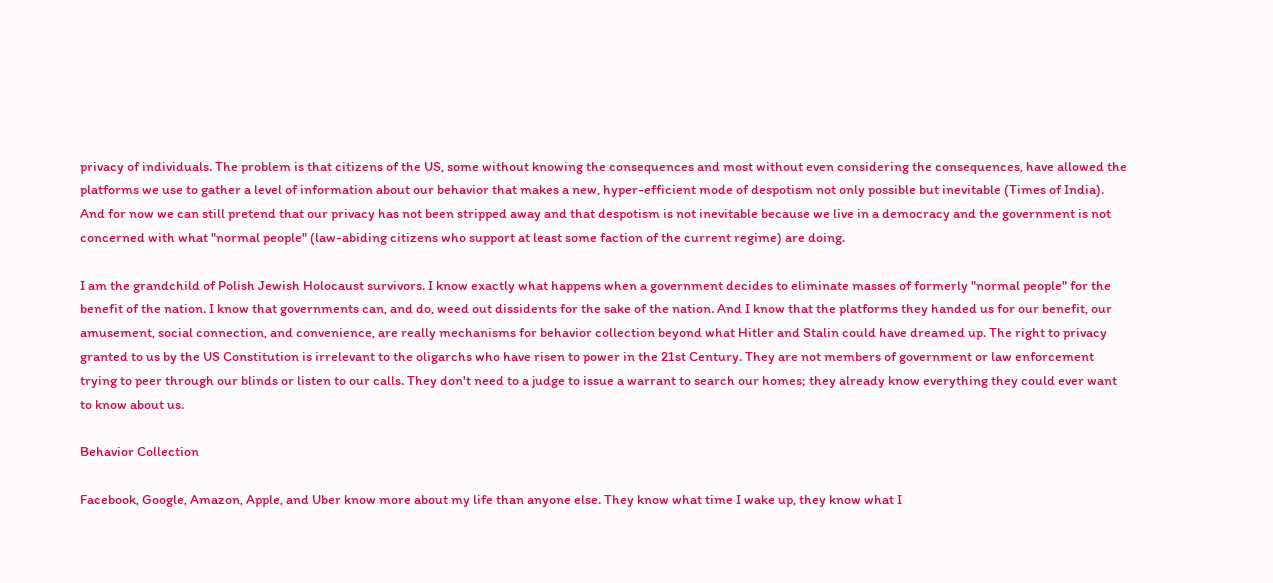privacy of individuals. The problem is that citizens of the US, some without knowing the consequences and most without even considering the consequences, have allowed the platforms we use to gather a level of information about our behavior that makes a new, hyper-efficient mode of despotism not only possible but inevitable (Times of India). And for now we can still pretend that our privacy has not been stripped away and that despotism is not inevitable because we live in a democracy and the government is not concerned with what "normal people" (law-abiding citizens who support at least some faction of the current regime) are doing.

I am the grandchild of Polish Jewish Holocaust survivors. I know exactly what happens when a government decides to eliminate masses of formerly "normal people" for the benefit of the nation. I know that governments can, and do, weed out dissidents for the sake of the nation. And I know that the platforms they handed us for our benefit, our amusement, social connection, and convenience, are really mechanisms for behavior collection beyond what Hitler and Stalin could have dreamed up. The right to privacy granted to us by the US Constitution is irrelevant to the oligarchs who have risen to power in the 21st Century. They are not members of government or law enforcement trying to peer through our blinds or listen to our calls. They don't need to a judge to issue a warrant to search our homes; they already know everything they could ever want to know about us.

Behavior Collection

Facebook, Google, Amazon, Apple, and Uber know more about my life than anyone else. They know what time I wake up, they know what I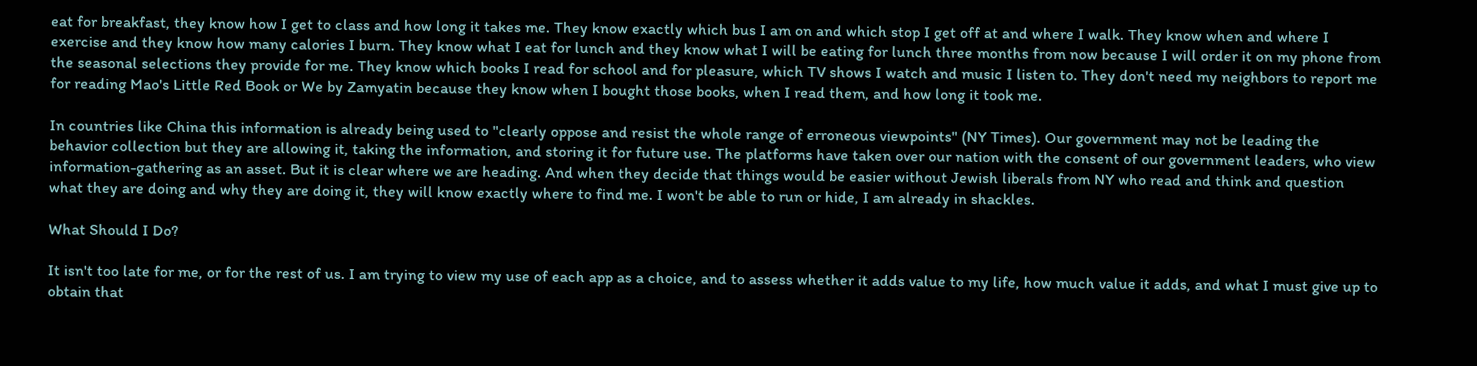eat for breakfast, they know how I get to class and how long it takes me. They know exactly which bus I am on and which stop I get off at and where I walk. They know when and where I exercise and they know how many calories I burn. They know what I eat for lunch and they know what I will be eating for lunch three months from now because I will order it on my phone from the seasonal selections they provide for me. They know which books I read for school and for pleasure, which TV shows I watch and music I listen to. They don't need my neighbors to report me for reading Mao's Little Red Book or We by Zamyatin because they know when I bought those books, when I read them, and how long it took me.

In countries like China this information is already being used to "clearly oppose and resist the whole range of erroneous viewpoints" (NY Times). Our government may not be leading the behavior collection but they are allowing it, taking the information, and storing it for future use. The platforms have taken over our nation with the consent of our government leaders, who view information-gathering as an asset. But it is clear where we are heading. And when they decide that things would be easier without Jewish liberals from NY who read and think and question what they are doing and why they are doing it, they will know exactly where to find me. I won't be able to run or hide, I am already in shackles.

What Should I Do?

It isn't too late for me, or for the rest of us. I am trying to view my use of each app as a choice, and to assess whether it adds value to my life, how much value it adds, and what I must give up to obtain that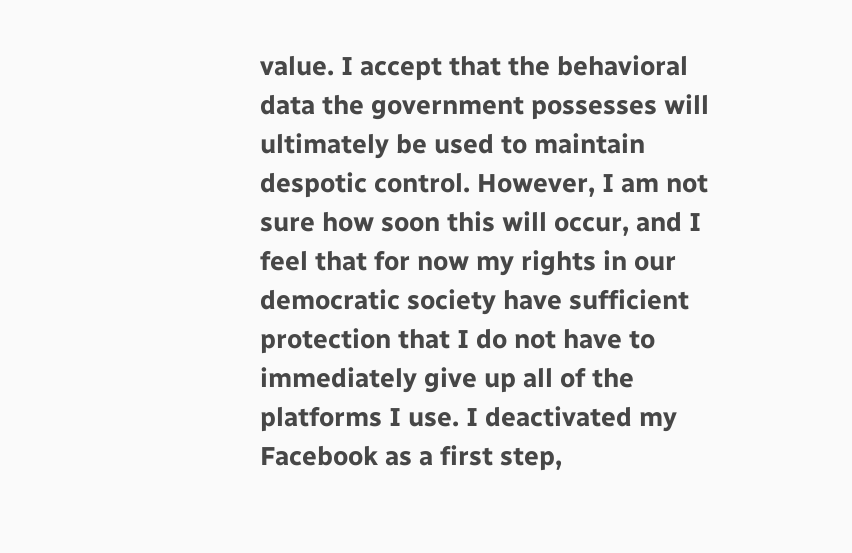value. I accept that the behavioral data the government possesses will ultimately be used to maintain despotic control. However, I am not sure how soon this will occur, and I feel that for now my rights in our democratic society have sufficient protection that I do not have to immediately give up all of the platforms I use. I deactivated my Facebook as a first step,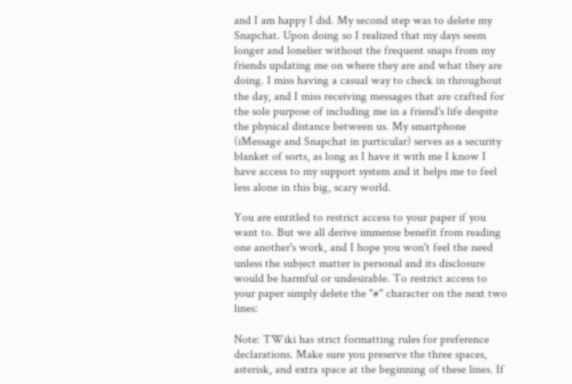and I am happy I did. My second step was to delete my Snapchat. Upon doing so I realized that my days seem longer and lonelier without the frequent snaps from my friends updating me on where they are and what they are doing. I miss having a casual way to check in throughout the day, and I miss receiving messages that are crafted for the sole purpose of including me in a friend's life despite the physical distance between us. My smartphone (iMessage and Snapchat in particular) serves as a security blanket of sorts, as long as I have it with me I know I have access to my support system and it helps me to feel less alone in this big, scary world.

You are entitled to restrict access to your paper if you want to. But we all derive immense benefit from reading one another's work, and I hope you won't feel the need unless the subject matter is personal and its disclosure would be harmful or undesirable. To restrict access to your paper simply delete the "#" character on the next two lines:

Note: TWiki has strict formatting rules for preference declarations. Make sure you preserve the three spaces, asterisk, and extra space at the beginning of these lines. If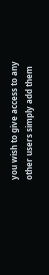you wish to give access to any other users simply add them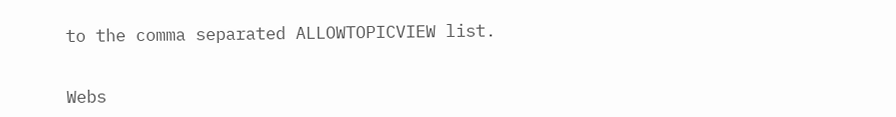to the comma separated ALLOWTOPICVIEW list.


Webs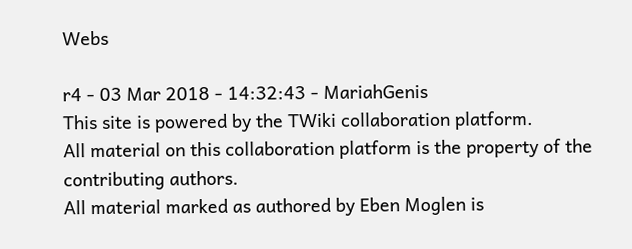Webs

r4 - 03 Mar 2018 - 14:32:43 - MariahGenis
This site is powered by the TWiki collaboration platform.
All material on this collaboration platform is the property of the contributing authors.
All material marked as authored by Eben Moglen is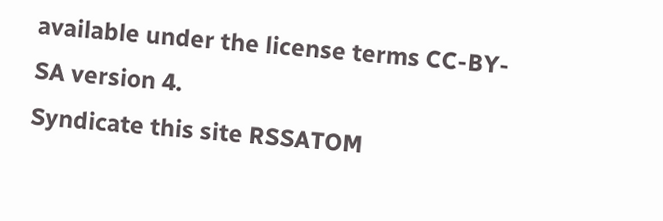available under the license terms CC-BY-SA version 4.
Syndicate this site RSSATOM